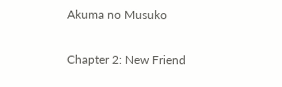Akuma no Musuko

Chapter 2: New Friend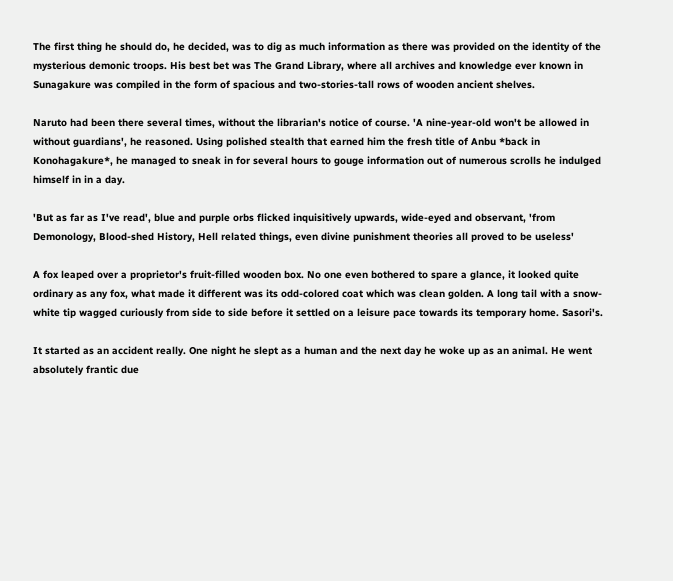The first thing he should do, he decided, was to dig as much information as there was provided on the identity of the mysterious demonic troops. His best bet was The Grand Library, where all archives and knowledge ever known in Sunagakure was compiled in the form of spacious and two-stories-tall rows of wooden ancient shelves.

Naruto had been there several times, without the librarian's notice of course. 'A nine-year-old won't be allowed in without guardians', he reasoned. Using polished stealth that earned him the fresh title of Anbu *back in Konohagakure*, he managed to sneak in for several hours to gouge information out of numerous scrolls he indulged himself in in a day.

'But as far as I've read', blue and purple orbs flicked inquisitively upwards, wide-eyed and observant, 'from Demonology, Blood-shed History, Hell related things, even divine punishment theories all proved to be useless'

A fox leaped over a proprietor's fruit-filled wooden box. No one even bothered to spare a glance, it looked quite ordinary as any fox, what made it different was its odd-colored coat which was clean golden. A long tail with a snow-white tip wagged curiously from side to side before it settled on a leisure pace towards its temporary home. Sasori's.

It started as an accident really. One night he slept as a human and the next day he woke up as an animal. He went absolutely frantic due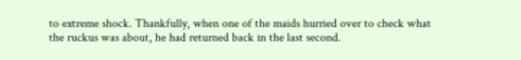to extreme shock. Thankfully, when one of the maids hurried over to check what the ruckus was about, he had returned back in the last second.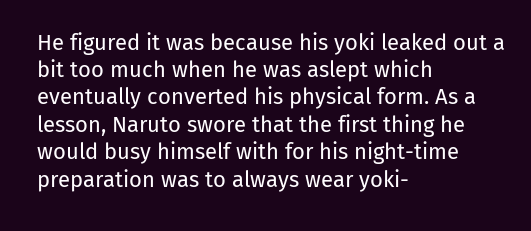He figured it was because his yoki leaked out a bit too much when he was aslept which eventually converted his physical form. As a lesson, Naruto swore that the first thing he would busy himself with for his night-time preparation was to always wear yoki-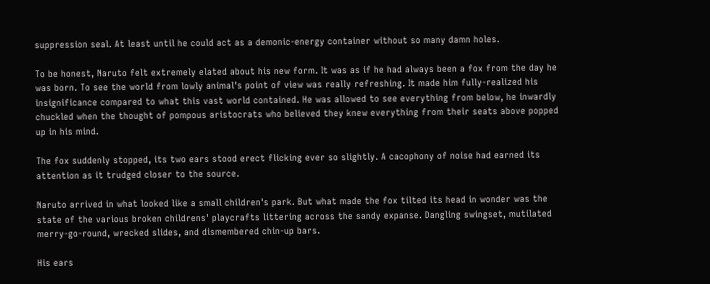suppression seal. At least until he could act as a demonic-energy container without so many damn holes.

To be honest, Naruto felt extremely elated about his new form. It was as if he had always been a fox from the day he was born. To see the world from lowly animal's point of view was really refreshing. It made him fully-realized his insignificance compared to what this vast world contained. He was allowed to see everything from below, he inwardly chuckled when the thought of pompous aristocrats who believed they knew everything from their seats above popped up in his mind.

The fox suddenly stopped, its two ears stood erect flicking ever so slightly. A cacophony of noise had earned its attention as it trudged closer to the source.

Naruto arrived in what looked like a small children's park. But what made the fox tilted its head in wonder was the state of the various broken childrens' playcrafts littering across the sandy expanse. Dangling swingset, mutilated merry-go-round, wrecked slides, and dismembered chin-up bars.

His ears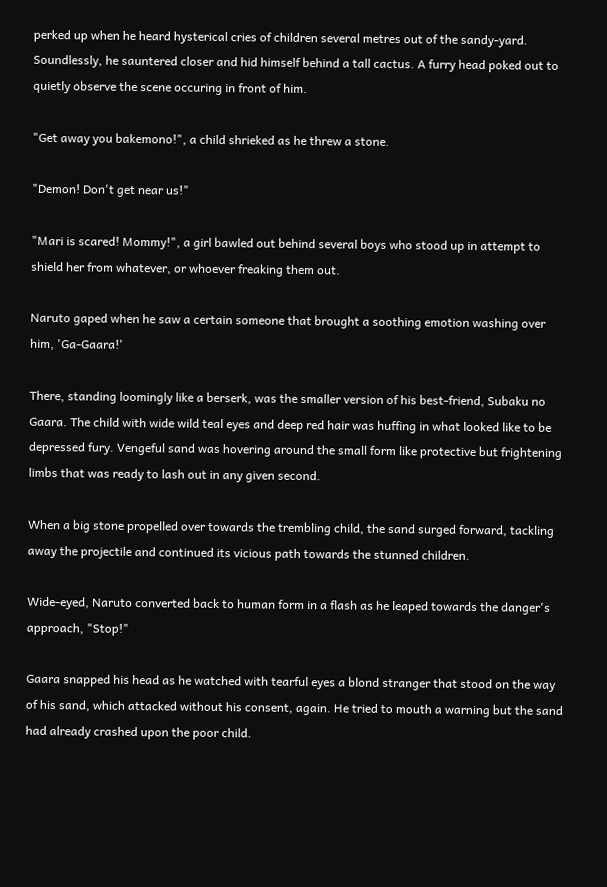perked up when he heard hysterical cries of children several metres out of the sandy-yard. Soundlessly, he sauntered closer and hid himself behind a tall cactus. A furry head poked out to quietly observe the scene occuring in front of him.

"Get away you bakemono!", a child shrieked as he threw a stone.

"Demon! Don't get near us!"

"Mari is scared! Mommy!", a girl bawled out behind several boys who stood up in attempt to shield her from whatever, or whoever freaking them out.

Naruto gaped when he saw a certain someone that brought a soothing emotion washing over him, 'Ga-Gaara!'

There, standing loomingly like a berserk, was the smaller version of his best-friend, Subaku no Gaara. The child with wide wild teal eyes and deep red hair was huffing in what looked like to be depressed fury. Vengeful sand was hovering around the small form like protective but frightening limbs that was ready to lash out in any given second.

When a big stone propelled over towards the trembling child, the sand surged forward, tackling away the projectile and continued its vicious path towards the stunned children.

Wide-eyed, Naruto converted back to human form in a flash as he leaped towards the danger's approach, "Stop!"

Gaara snapped his head as he watched with tearful eyes a blond stranger that stood on the way of his sand, which attacked without his consent, again. He tried to mouth a warning but the sand had already crashed upon the poor child.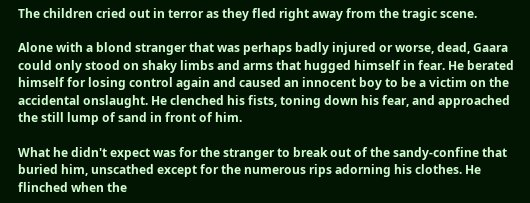The children cried out in terror as they fled right away from the tragic scene.

Alone with a blond stranger that was perhaps badly injured or worse, dead, Gaara could only stood on shaky limbs and arms that hugged himself in fear. He berated himself for losing control again and caused an innocent boy to be a victim on the accidental onslaught. He clenched his fists, toning down his fear, and approached the still lump of sand in front of him.

What he didn't expect was for the stranger to break out of the sandy-confine that buried him, unscathed except for the numerous rips adorning his clothes. He flinched when the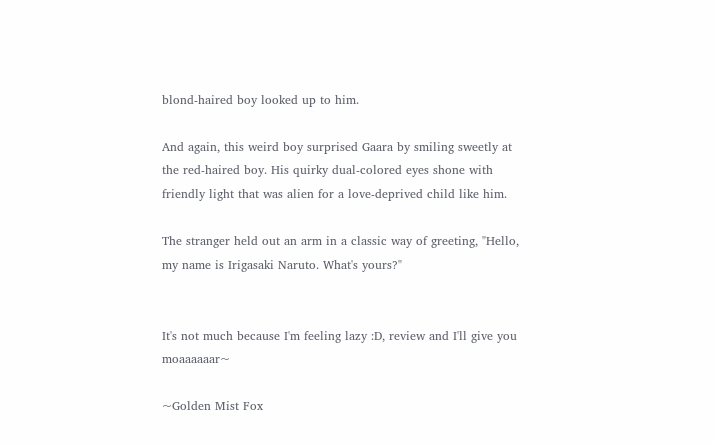blond-haired boy looked up to him.

And again, this weird boy surprised Gaara by smiling sweetly at the red-haired boy. His quirky dual-colored eyes shone with friendly light that was alien for a love-deprived child like him.

The stranger held out an arm in a classic way of greeting, "Hello, my name is Irigasaki Naruto. What's yours?"


It's not much because I'm feeling lazy :D, review and I'll give you moaaaaaar~

~Golden Mist Fox